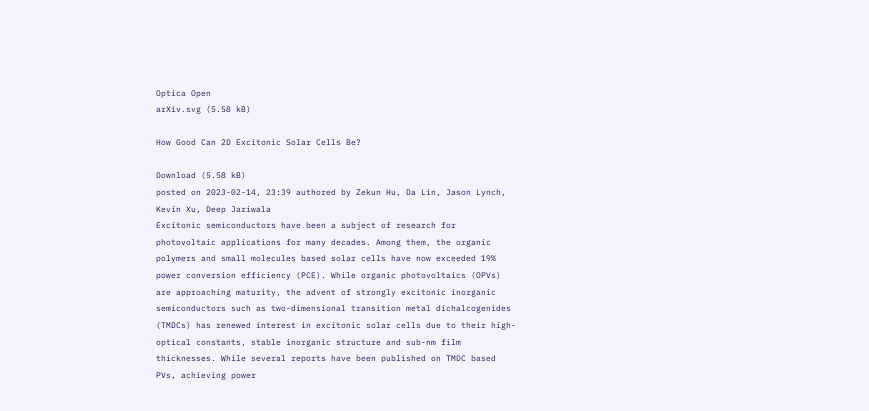Optica Open
arXiv.svg (5.58 kB)

How Good Can 2D Excitonic Solar Cells Be?

Download (5.58 kB)
posted on 2023-02-14, 23:39 authored by Zekun Hu, Da Lin, Jason Lynch, Kevin Xu, Deep Jariwala
Excitonic semiconductors have been a subject of research for photovoltaic applications for many decades. Among them, the organic polymers and small molecules based solar cells have now exceeded 19% power conversion efficiency (PCE). While organic photovoltaics (OPVs) are approaching maturity, the advent of strongly excitonic inorganic semiconductors such as two-dimensional transition metal dichalcogenides (TMDCs) has renewed interest in excitonic solar cells due to their high-optical constants, stable inorganic structure and sub-nm film thicknesses. While several reports have been published on TMDC based PVs, achieving power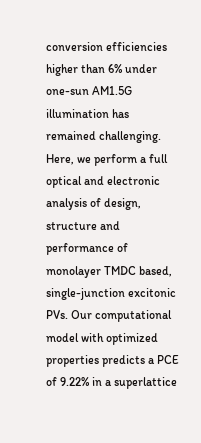conversion efficiencies higher than 6% under one-sun AM1.5G illumination has remained challenging. Here, we perform a full optical and electronic analysis of design, structure and performance of monolayer TMDC based, single-junction excitonic PVs. Our computational model with optimized properties predicts a PCE of 9.22% in a superlattice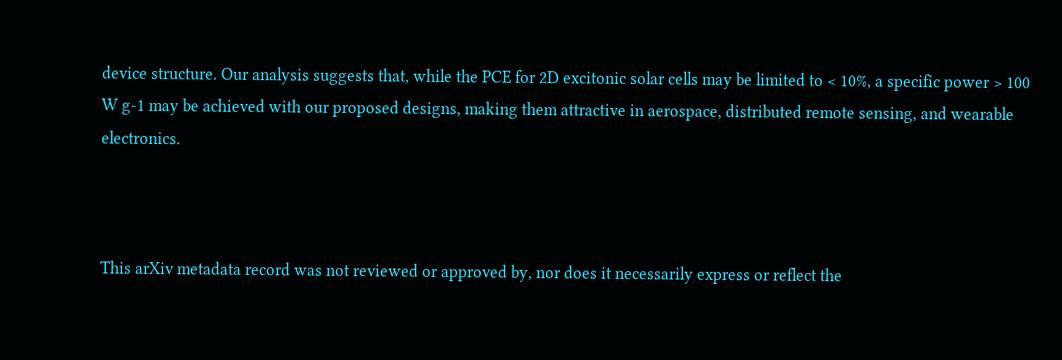device structure. Our analysis suggests that, while the PCE for 2D excitonic solar cells may be limited to < 10%, a specific power > 100 W g-1 may be achieved with our proposed designs, making them attractive in aerospace, distributed remote sensing, and wearable electronics.



This arXiv metadata record was not reviewed or approved by, nor does it necessarily express or reflect the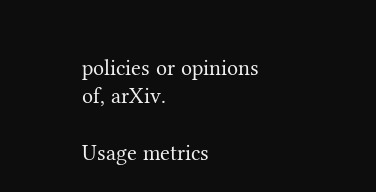policies or opinions of, arXiv.

Usage metrics